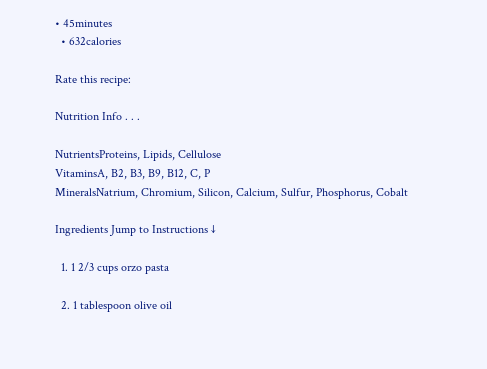• 45minutes
  • 632calories

Rate this recipe:

Nutrition Info . . .

NutrientsProteins, Lipids, Cellulose
VitaminsA, B2, B3, B9, B12, C, P
MineralsNatrium, Chromium, Silicon, Calcium, Sulfur, Phosphorus, Cobalt

Ingredients Jump to Instructions ↓

  1. 1 2/3 cups orzo pasta

  2. 1 tablespoon olive oil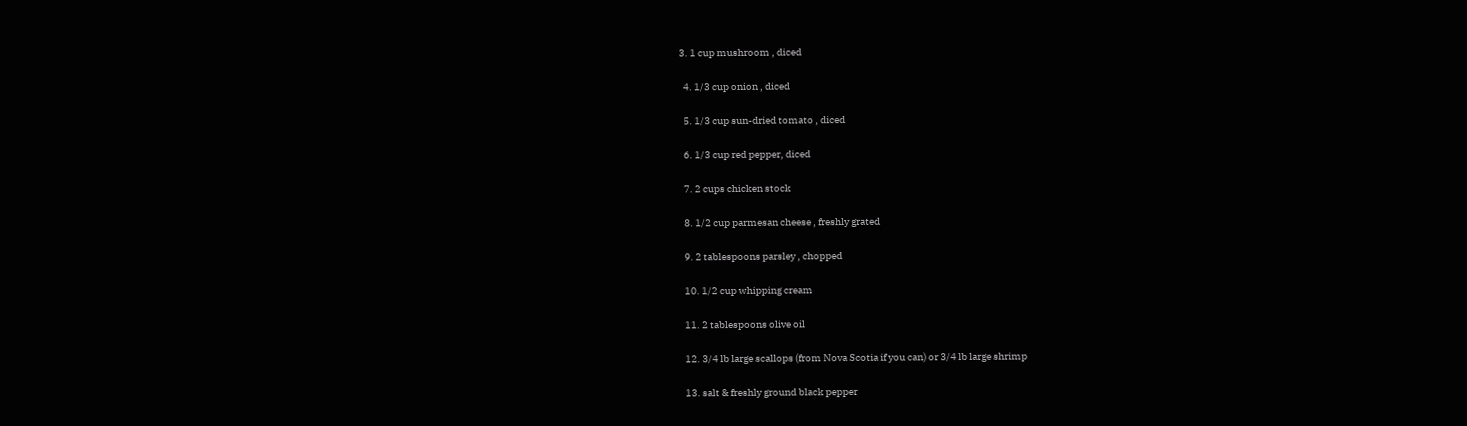3. 1 cup mushroom , diced

  4. 1/3 cup onion , diced

  5. 1/3 cup sun-dried tomato , diced

  6. 1/3 cup red pepper, diced

  7. 2 cups chicken stock

  8. 1/2 cup parmesan cheese , freshly grated

  9. 2 tablespoons parsley , chopped

  10. 1/2 cup whipping cream

  11. 2 tablespoons olive oil

  12. 3/4 lb large scallops (from Nova Scotia if you can) or 3/4 lb large shrimp

  13. salt & freshly ground black pepper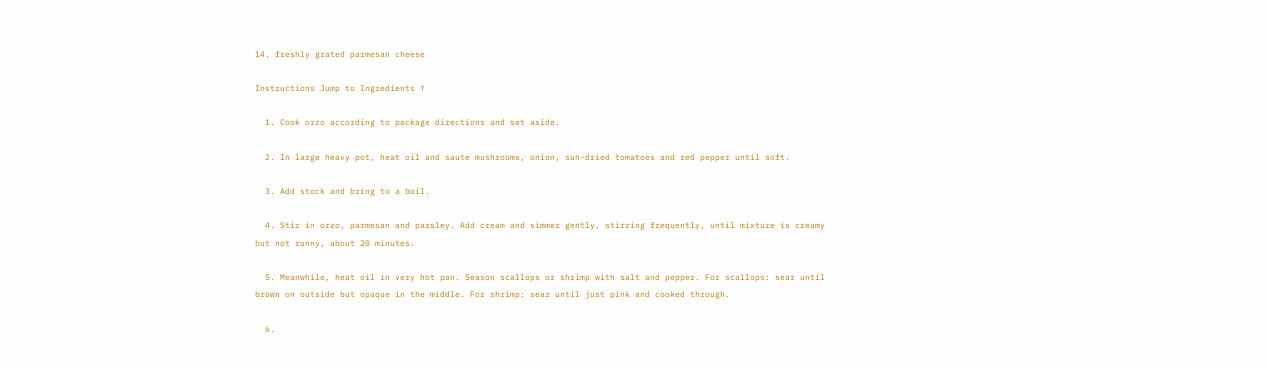14. freshly grated parmesan cheese

Instructions Jump to Ingredients ↑

  1. Cook orzo according to package directions and set aside.

  2. In large heavy pot, heat oil and saute mushrooms, onion, sun-dried tomatoes and red pepper until soft.

  3. Add stock and bring to a boil.

  4. Stir in orzo, parmesan and parsley. Add cream and simmer gently, stirring frequently, until mixture is creamy but not runny, about 20 minutes.

  5. Meanwhile, heat oil in very hot pan. Season scallops or shrimp with salt and pepper. For scallops: sear until brown on outside but opaque in the middle. For shrimp: sear until just pink and cooked through.

  6.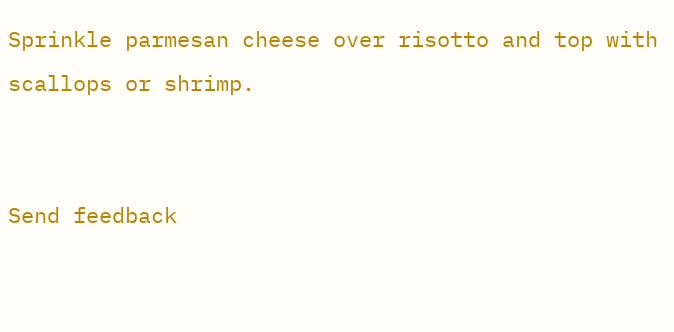Sprinkle parmesan cheese over risotto and top with scallops or shrimp.


Send feedback